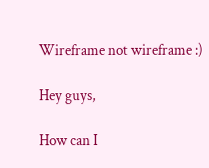Wireframe not wireframe :)

Hey guys,

How can I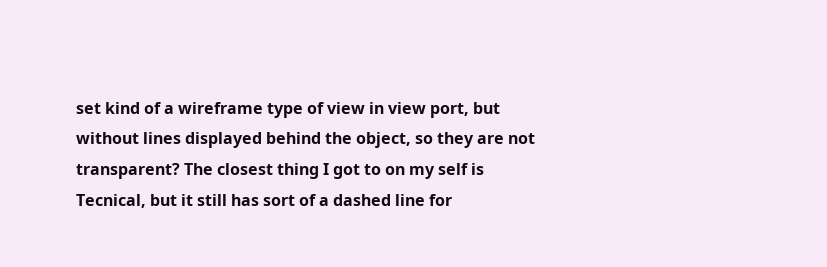set kind of a wireframe type of view in view port, but without lines displayed behind the object, so they are not transparent? The closest thing I got to on my self is Tecnical, but it still has sort of a dashed line for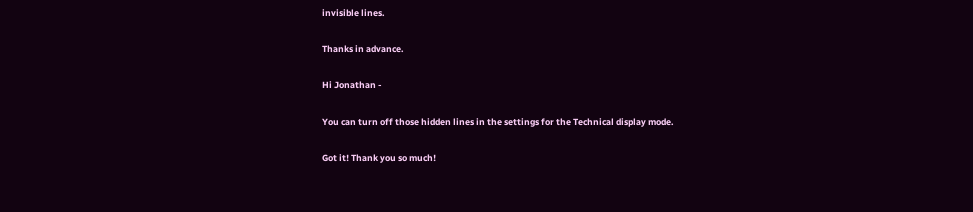invisible lines.

Thanks in advance.

Hi Jonathan -

You can turn off those hidden lines in the settings for the Technical display mode.

Got it! Thank you so much!